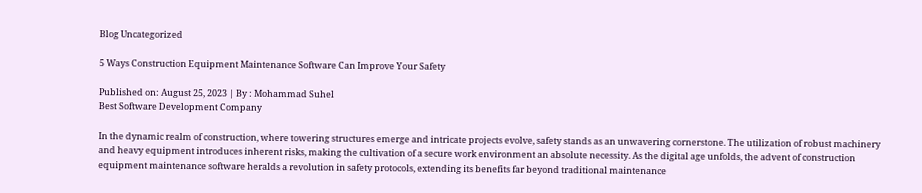Blog Uncategorized

5 Ways Construction Equipment Maintenance Software Can Improve Your Safety

Published on: August 25, 2023 | By : Mohammad Suhel
Best Software Development Company

In the dynamic realm of construction, where towering structures emerge and intricate projects evolve, safety stands as an unwavering cornerstone. The utilization of robust machinery and heavy equipment introduces inherent risks, making the cultivation of a secure work environment an absolute necessity. As the digital age unfolds, the advent of construction equipment maintenance software heralds a revolution in safety protocols, extending its benefits far beyond traditional maintenance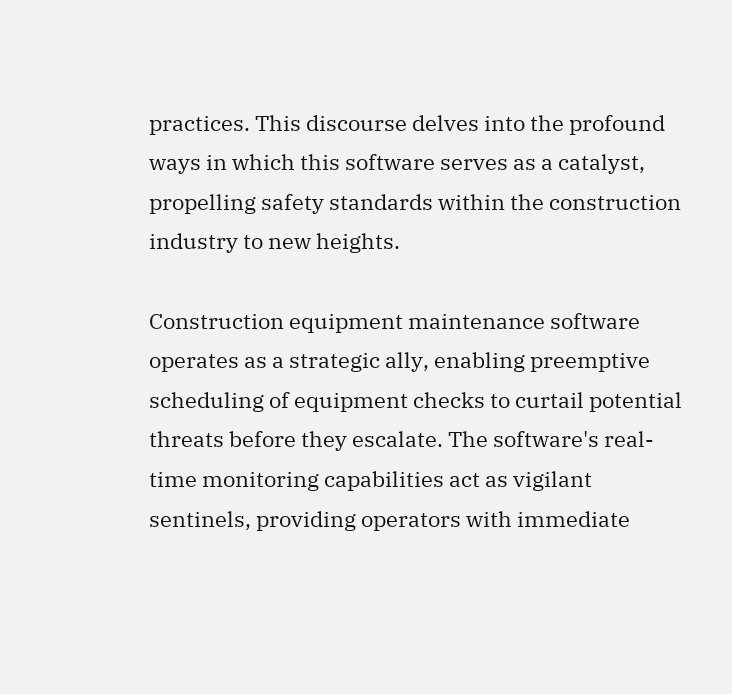practices. This discourse delves into the profound ways in which this software serves as a catalyst, propelling safety standards within the construction industry to new heights.

Construction equipment maintenance software operates as a strategic ally, enabling preemptive scheduling of equipment checks to curtail potential threats before they escalate. The software's real-time monitoring capabilities act as vigilant sentinels, providing operators with immediate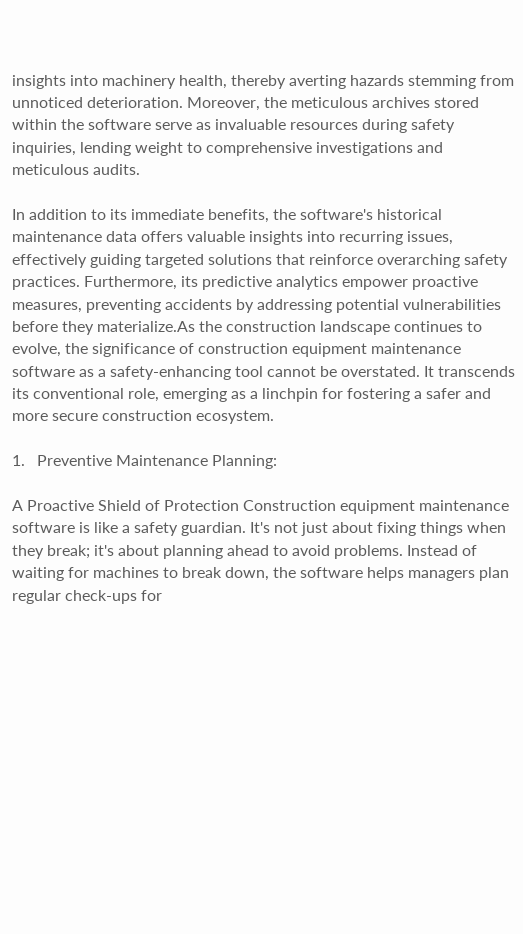insights into machinery health, thereby averting hazards stemming from unnoticed deterioration. Moreover, the meticulous archives stored within the software serve as invaluable resources during safety inquiries, lending weight to comprehensive investigations and meticulous audits.

In addition to its immediate benefits, the software's historical maintenance data offers valuable insights into recurring issues, effectively guiding targeted solutions that reinforce overarching safety practices. Furthermore, its predictive analytics empower proactive measures, preventing accidents by addressing potential vulnerabilities before they materialize.As the construction landscape continues to evolve, the significance of construction equipment maintenance software as a safety-enhancing tool cannot be overstated. It transcends its conventional role, emerging as a linchpin for fostering a safer and more secure construction ecosystem.

1.   Preventive Maintenance Planning:

A Proactive Shield of Protection Construction equipment maintenance software is like a safety guardian. It's not just about fixing things when they break; it's about planning ahead to avoid problems. Instead of waiting for machines to break down, the software helps managers plan regular check-ups for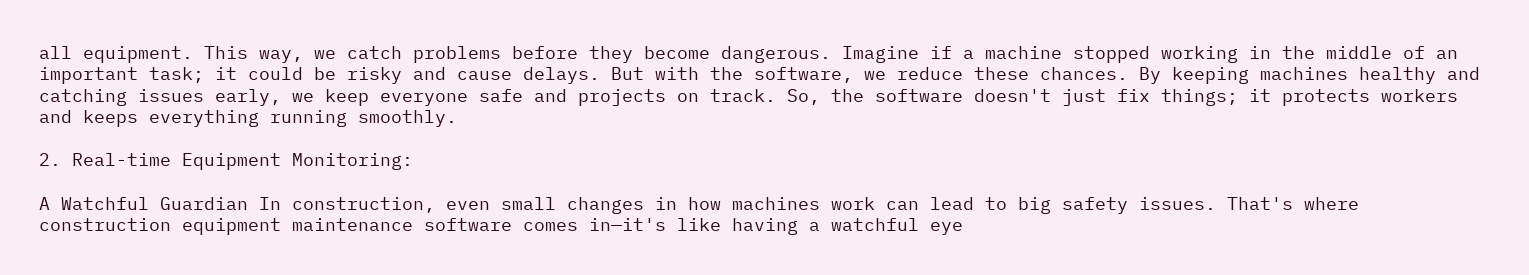all equipment. This way, we catch problems before they become dangerous. Imagine if a machine stopped working in the middle of an important task; it could be risky and cause delays. But with the software, we reduce these chances. By keeping machines healthy and catching issues early, we keep everyone safe and projects on track. So, the software doesn't just fix things; it protects workers and keeps everything running smoothly.

2. Real-time Equipment Monitoring:

A Watchful Guardian In construction, even small changes in how machines work can lead to big safety issues. That's where construction equipment maintenance software comes in—it's like having a watchful eye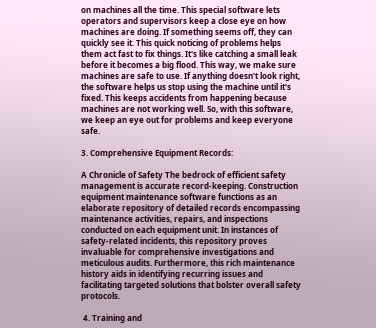on machines all the time. This special software lets operators and supervisors keep a close eye on how machines are doing. If something seems off, they can quickly see it. This quick noticing of problems helps them act fast to fix things. It's like catching a small leak before it becomes a big flood. This way, we make sure machines are safe to use. If anything doesn't look right, the software helps us stop using the machine until it's fixed. This keeps accidents from happening because machines are not working well. So, with this software, we keep an eye out for problems and keep everyone safe.

3. Comprehensive Equipment Records:

A Chronicle of Safety The bedrock of efficient safety management is accurate record-keeping. Construction equipment maintenance software functions as an elaborate repository of detailed records encompassing maintenance activities, repairs, and inspections conducted on each equipment unit. In instances of safety-related incidents, this repository proves invaluable for comprehensive investigations and meticulous audits. Furthermore, this rich maintenance history aids in identifying recurring issues and facilitating targeted solutions that bolster overall safety protocols.

 4. Training and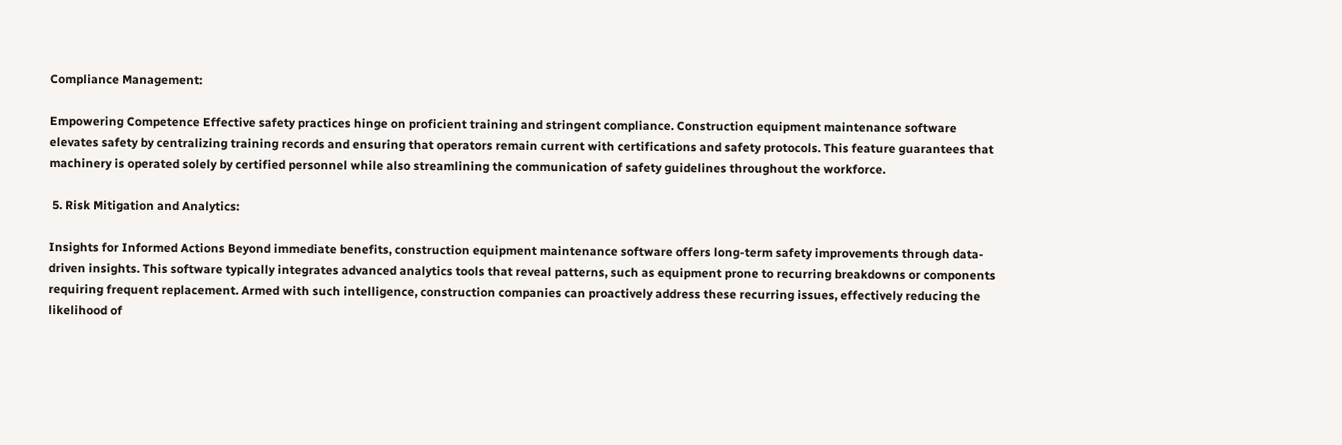Compliance Management:

Empowering Competence Effective safety practices hinge on proficient training and stringent compliance. Construction equipment maintenance software elevates safety by centralizing training records and ensuring that operators remain current with certifications and safety protocols. This feature guarantees that machinery is operated solely by certified personnel while also streamlining the communication of safety guidelines throughout the workforce.

 5. Risk Mitigation and Analytics:

Insights for Informed Actions Beyond immediate benefits, construction equipment maintenance software offers long-term safety improvements through data-driven insights. This software typically integrates advanced analytics tools that reveal patterns, such as equipment prone to recurring breakdowns or components requiring frequent replacement. Armed with such intelligence, construction companies can proactively address these recurring issues, effectively reducing the likelihood of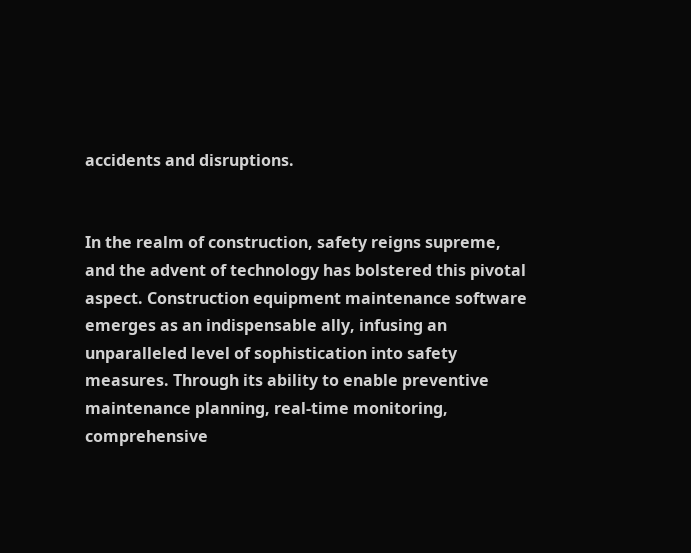accidents and disruptions.


In the realm of construction, safety reigns supreme, and the advent of technology has bolstered this pivotal aspect. Construction equipment maintenance software emerges as an indispensable ally, infusing an unparalleled level of sophistication into safety measures. Through its ability to enable preventive maintenance planning, real-time monitoring, comprehensive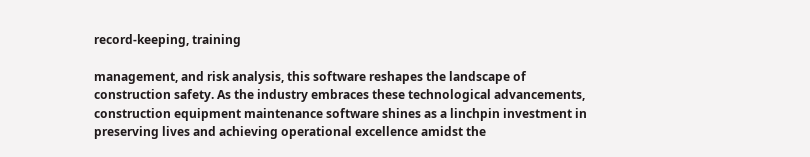record-keeping, training

management, and risk analysis, this software reshapes the landscape of construction safety. As the industry embraces these technological advancements, construction equipment maintenance software shines as a linchpin investment in preserving lives and achieving operational excellence amidst the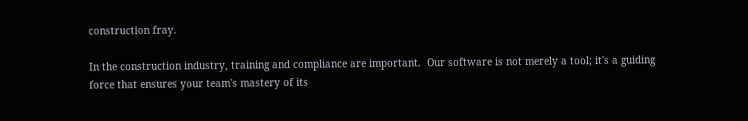construction fray.

In the construction industry, training and compliance are important.  Our software is not merely a tool; it's a guiding force that ensures your team's mastery of its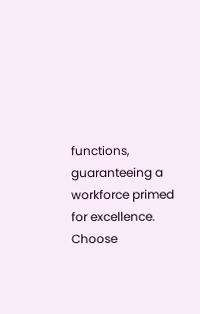functions, guaranteeing a workforce primed for excellence. Choose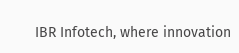IBR Infotech, where innovation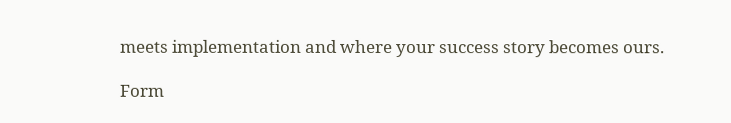meets implementation and where your success story becomes ours.

Form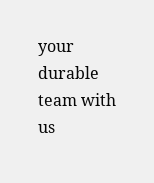your durable team with us